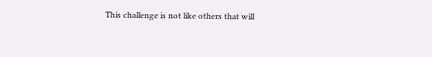This challenge is not like others that will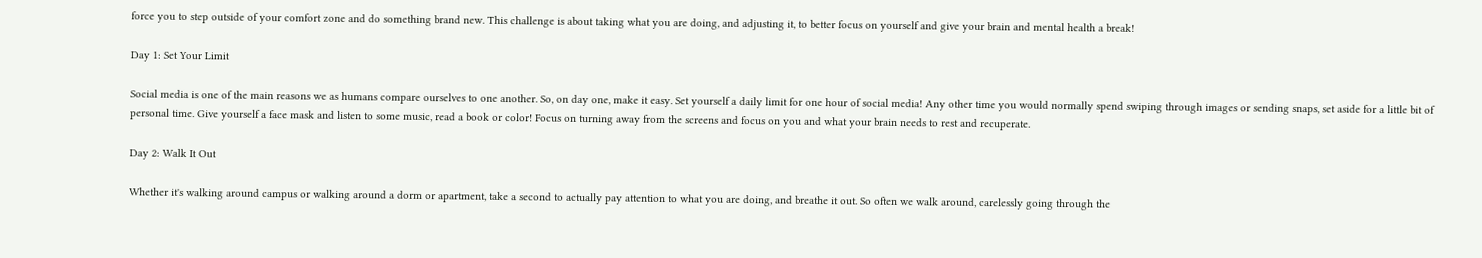force you to step outside of your comfort zone and do something brand new. This challenge is about taking what you are doing, and adjusting it, to better focus on yourself and give your brain and mental health a break!

Day 1: Set Your Limit

Social media is one of the main reasons we as humans compare ourselves to one another. So, on day one, make it easy. Set yourself a daily limit for one hour of social media! Any other time you would normally spend swiping through images or sending snaps, set aside for a little bit of personal time. Give yourself a face mask and listen to some music, read a book or color! Focus on turning away from the screens and focus on you and what your brain needs to rest and recuperate.

Day 2: Walk It Out

Whether it's walking around campus or walking around a dorm or apartment, take a second to actually pay attention to what you are doing, and breathe it out. So often we walk around, carelessly going through the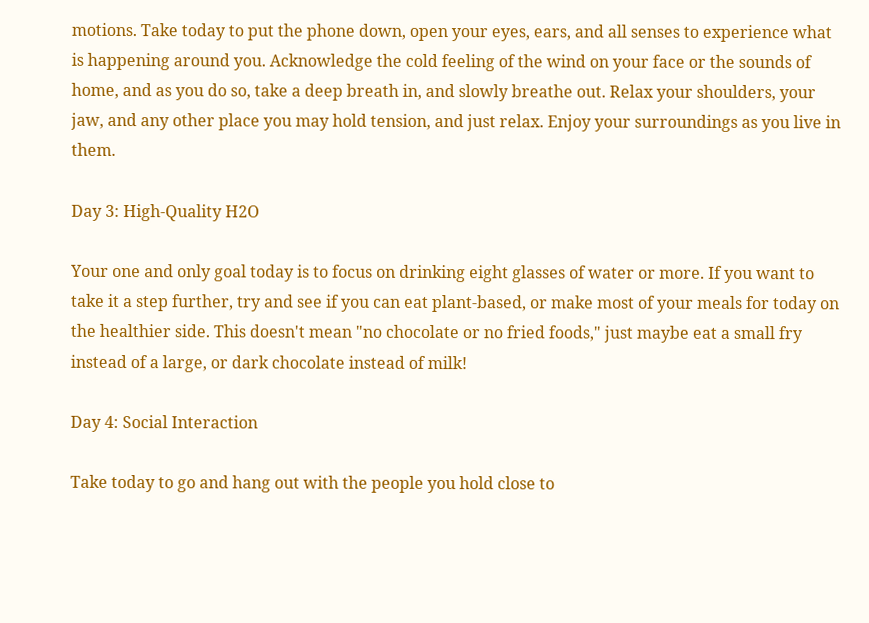motions. Take today to put the phone down, open your eyes, ears, and all senses to experience what is happening around you. Acknowledge the cold feeling of the wind on your face or the sounds of home, and as you do so, take a deep breath in, and slowly breathe out. Relax your shoulders, your jaw, and any other place you may hold tension, and just relax. Enjoy your surroundings as you live in them.

Day 3: High-Quality H2O

Your one and only goal today is to focus on drinking eight glasses of water or more. If you want to take it a step further, try and see if you can eat plant-based, or make most of your meals for today on the healthier side. This doesn't mean "no chocolate or no fried foods," just maybe eat a small fry instead of a large, or dark chocolate instead of milk!

Day 4: Social Interaction

Take today to go and hang out with the people you hold close to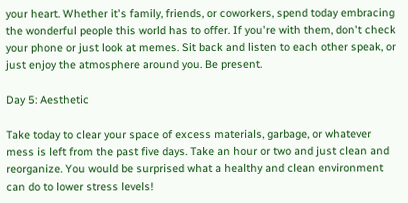your heart. Whether it's family, friends, or coworkers, spend today embracing the wonderful people this world has to offer. If you're with them, don't check your phone or just look at memes. Sit back and listen to each other speak, or just enjoy the atmosphere around you. Be present.

Day 5: Aesthetic

Take today to clear your space of excess materials, garbage, or whatever mess is left from the past five days. Take an hour or two and just clean and reorganize. You would be surprised what a healthy and clean environment can do to lower stress levels!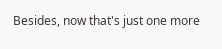Besides, now that's just one more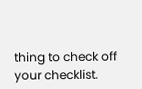thing to check off your checklist.